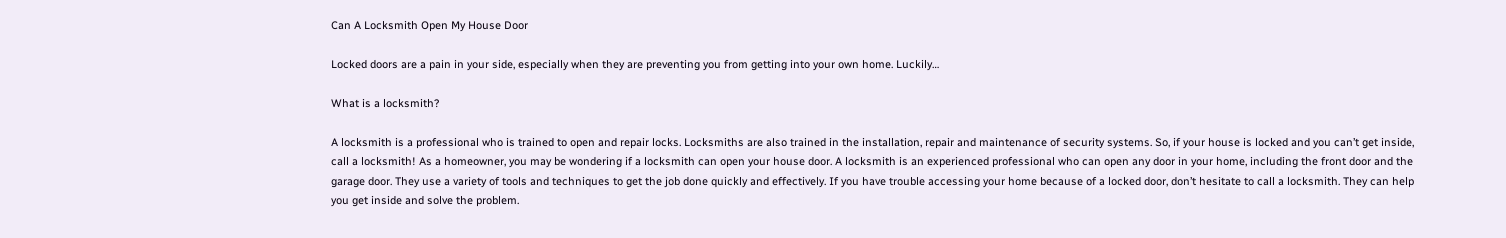Can A Locksmith Open My House Door

Locked doors are a pain in your side, especially when they are preventing you from getting into your own home. Luckily…

What is a locksmith?

A locksmith is a professional who is trained to open and repair locks. Locksmiths are also trained in the installation, repair and maintenance of security systems. So, if your house is locked and you can’t get inside, call a locksmith! As a homeowner, you may be wondering if a locksmith can open your house door. A locksmith is an experienced professional who can open any door in your home, including the front door and the garage door. They use a variety of tools and techniques to get the job done quickly and effectively. If you have trouble accessing your home because of a locked door, don’t hesitate to call a locksmith. They can help you get inside and solve the problem.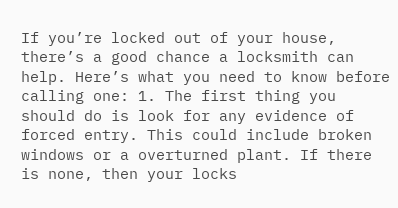If you’re locked out of your house, there’s a good chance a locksmith can help. Here’s what you need to know before calling one: 1. The first thing you should do is look for any evidence of forced entry. This could include broken windows or a overturned plant. If there is none, then your locks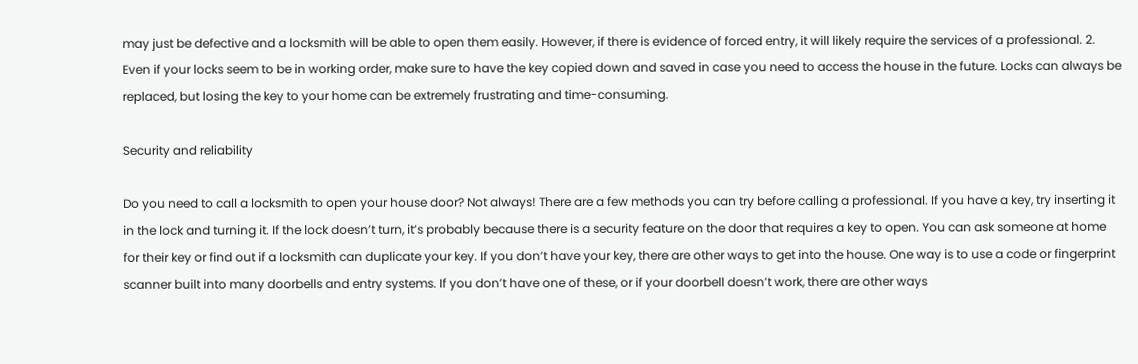may just be defective and a locksmith will be able to open them easily. However, if there is evidence of forced entry, it will likely require the services of a professional. 2. Even if your locks seem to be in working order, make sure to have the key copied down and saved in case you need to access the house in the future. Locks can always be replaced, but losing the key to your home can be extremely frustrating and time-consuming.

Security and reliability

Do you need to call a locksmith to open your house door? Not always! There are a few methods you can try before calling a professional. If you have a key, try inserting it in the lock and turning it. If the lock doesn’t turn, it’s probably because there is a security feature on the door that requires a key to open. You can ask someone at home for their key or find out if a locksmith can duplicate your key. If you don’t have your key, there are other ways to get into the house. One way is to use a code or fingerprint scanner built into many doorbells and entry systems. If you don’t have one of these, or if your doorbell doesn’t work, there are other ways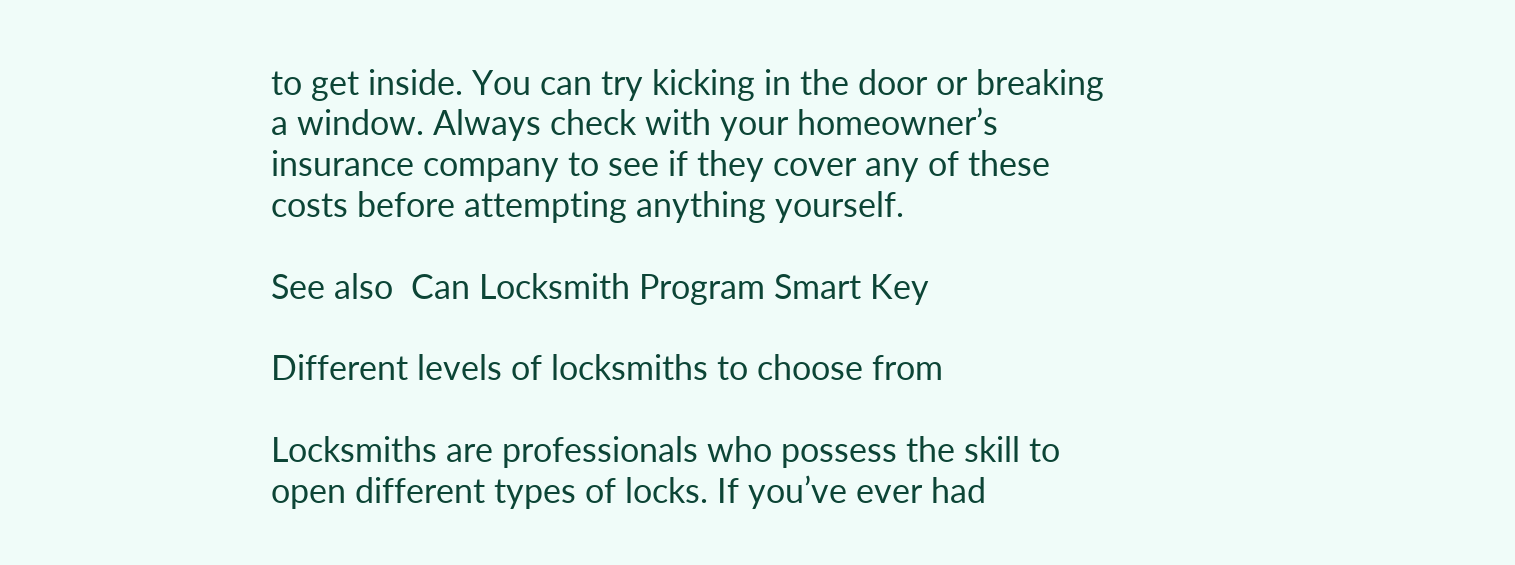to get inside. You can try kicking in the door or breaking a window. Always check with your homeowner’s insurance company to see if they cover any of these costs before attempting anything yourself.

See also  Can Locksmith Program Smart Key

Different levels of locksmiths to choose from

Locksmiths are professionals who possess the skill to open different types of locks. If you’ve ever had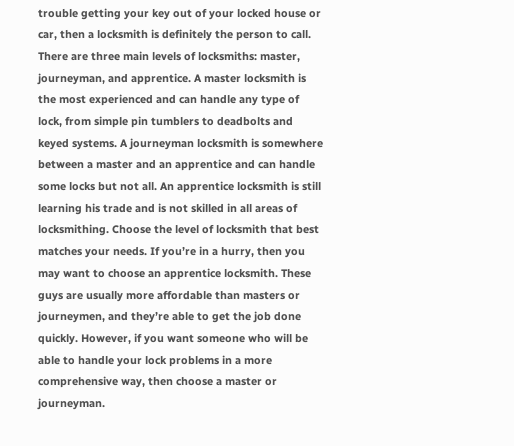trouble getting your key out of your locked house or car, then a locksmith is definitely the person to call. There are three main levels of locksmiths: master, journeyman, and apprentice. A master locksmith is the most experienced and can handle any type of lock, from simple pin tumblers to deadbolts and keyed systems. A journeyman locksmith is somewhere between a master and an apprentice and can handle some locks but not all. An apprentice locksmith is still learning his trade and is not skilled in all areas of locksmithing. Choose the level of locksmith that best matches your needs. If you’re in a hurry, then you may want to choose an apprentice locksmith. These guys are usually more affordable than masters or journeymen, and they’re able to get the job done quickly. However, if you want someone who will be able to handle your lock problems in a more comprehensive way, then choose a master or journeyman.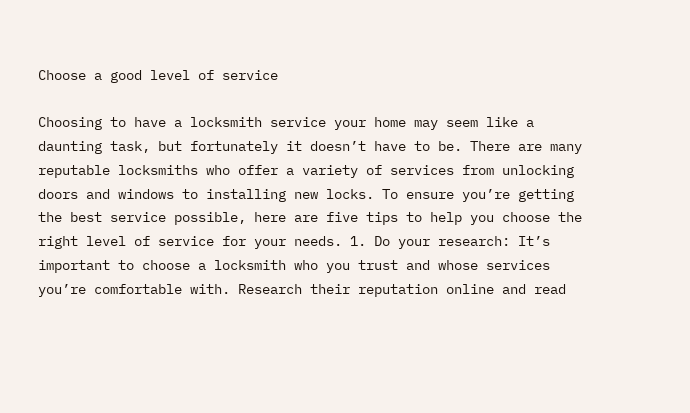Choose a good level of service

Choosing to have a locksmith service your home may seem like a daunting task, but fortunately it doesn’t have to be. There are many reputable locksmiths who offer a variety of services from unlocking doors and windows to installing new locks. To ensure you’re getting the best service possible, here are five tips to help you choose the right level of service for your needs. 1. Do your research: It’s important to choose a locksmith who you trust and whose services you’re comfortable with. Research their reputation online and read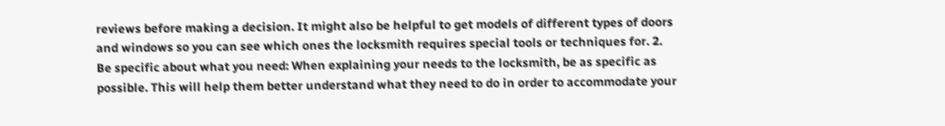reviews before making a decision. It might also be helpful to get models of different types of doors and windows so you can see which ones the locksmith requires special tools or techniques for. 2. Be specific about what you need: When explaining your needs to the locksmith, be as specific as possible. This will help them better understand what they need to do in order to accommodate your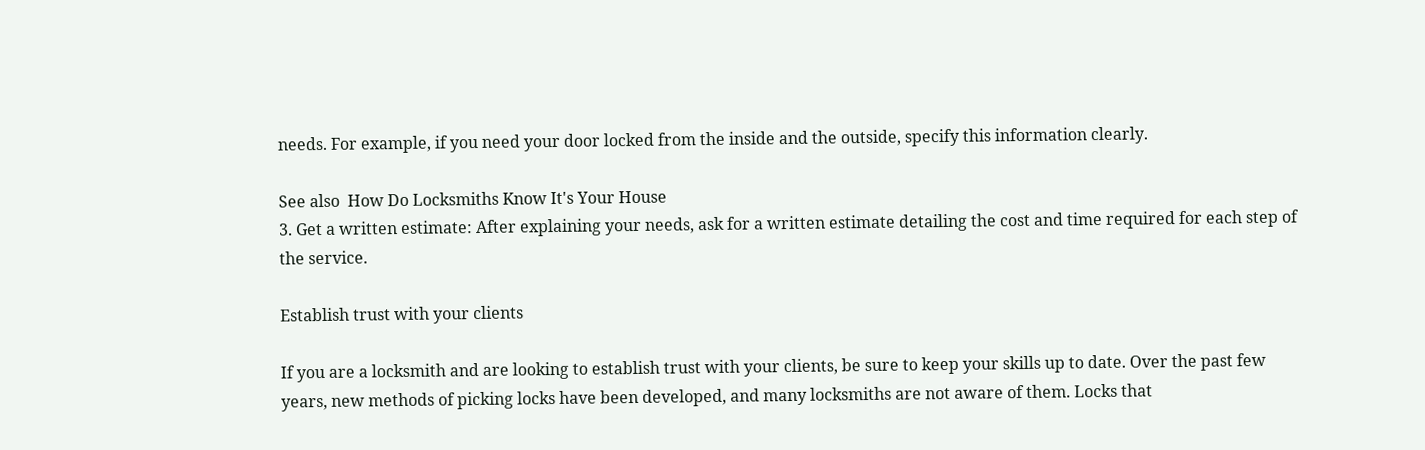needs. For example, if you need your door locked from the inside and the outside, specify this information clearly.

See also  How Do Locksmiths Know It's Your House
3. Get a written estimate: After explaining your needs, ask for a written estimate detailing the cost and time required for each step of the service.

Establish trust with your clients

If you are a locksmith and are looking to establish trust with your clients, be sure to keep your skills up to date. Over the past few years, new methods of picking locks have been developed, and many locksmiths are not aware of them. Locks that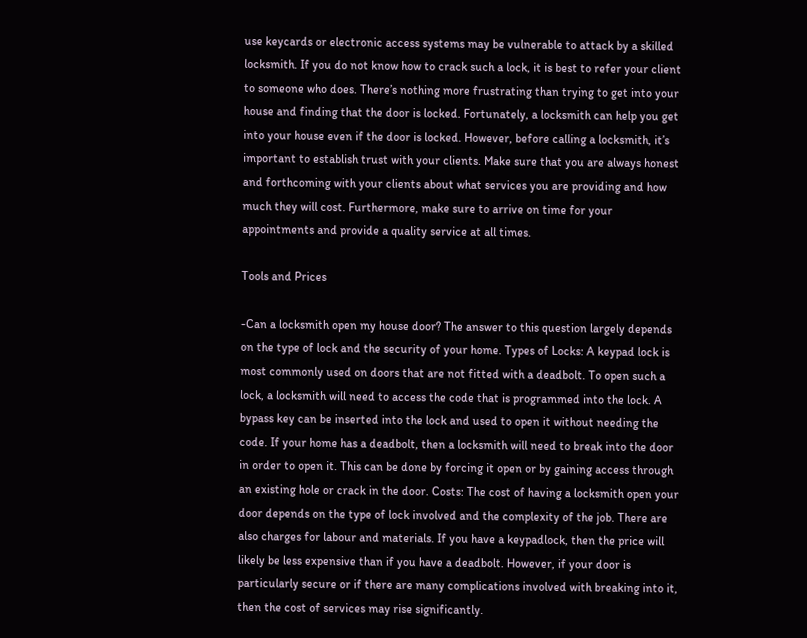use keycards or electronic access systems may be vulnerable to attack by a skilled locksmith. If you do not know how to crack such a lock, it is best to refer your client to someone who does. There’s nothing more frustrating than trying to get into your house and finding that the door is locked. Fortunately, a locksmith can help you get into your house even if the door is locked. However, before calling a locksmith, it’s important to establish trust with your clients. Make sure that you are always honest and forthcoming with your clients about what services you are providing and how much they will cost. Furthermore, make sure to arrive on time for your appointments and provide a quality service at all times.

Tools and Prices

-Can a locksmith open my house door? The answer to this question largely depends on the type of lock and the security of your home. Types of Locks: A keypad lock is most commonly used on doors that are not fitted with a deadbolt. To open such a lock, a locksmith will need to access the code that is programmed into the lock. A bypass key can be inserted into the lock and used to open it without needing the code. If your home has a deadbolt, then a locksmith will need to break into the door in order to open it. This can be done by forcing it open or by gaining access through an existing hole or crack in the door. Costs: The cost of having a locksmith open your door depends on the type of lock involved and the complexity of the job. There are also charges for labour and materials. If you have a keypadlock, then the price will likely be less expensive than if you have a deadbolt. However, if your door is particularly secure or if there are many complications involved with breaking into it, then the cost of services may rise significantly.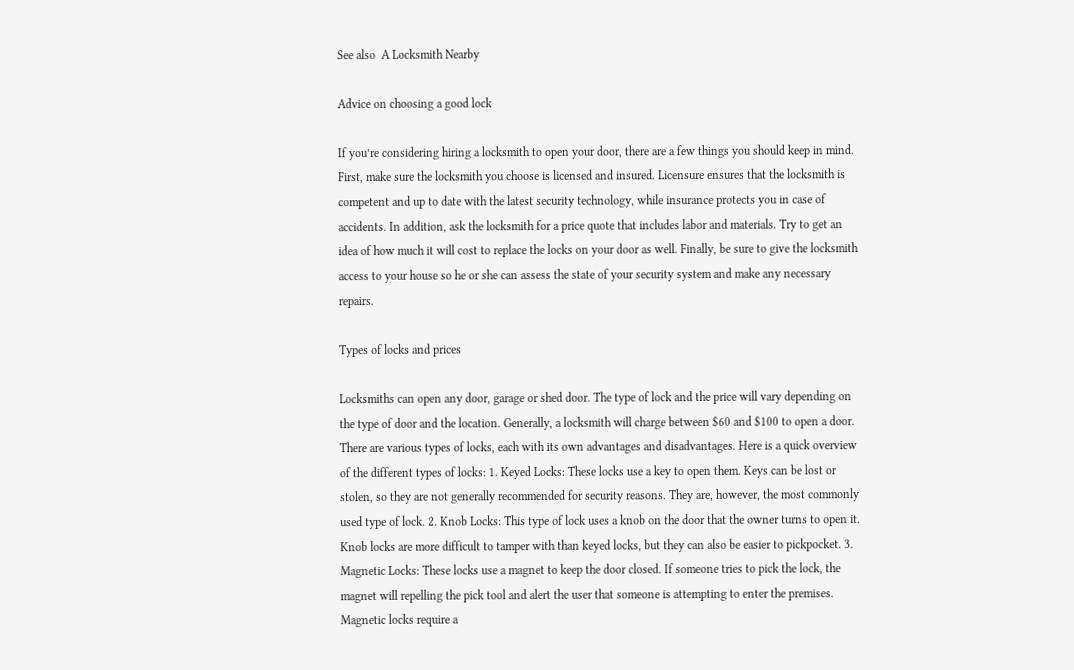See also  A Locksmith Nearby

Advice on choosing a good lock

If you’re considering hiring a locksmith to open your door, there are a few things you should keep in mind. First, make sure the locksmith you choose is licensed and insured. Licensure ensures that the locksmith is competent and up to date with the latest security technology, while insurance protects you in case of accidents. In addition, ask the locksmith for a price quote that includes labor and materials. Try to get an idea of how much it will cost to replace the locks on your door as well. Finally, be sure to give the locksmith access to your house so he or she can assess the state of your security system and make any necessary repairs.

Types of locks and prices

Locksmiths can open any door, garage or shed door. The type of lock and the price will vary depending on the type of door and the location. Generally, a locksmith will charge between $60 and $100 to open a door. There are various types of locks, each with its own advantages and disadvantages. Here is a quick overview of the different types of locks: 1. Keyed Locks: These locks use a key to open them. Keys can be lost or stolen, so they are not generally recommended for security reasons. They are, however, the most commonly used type of lock. 2. Knob Locks: This type of lock uses a knob on the door that the owner turns to open it. Knob locks are more difficult to tamper with than keyed locks, but they can also be easier to pickpocket. 3. Magnetic Locks: These locks use a magnet to keep the door closed. If someone tries to pick the lock, the magnet will repelling the pick tool and alert the user that someone is attempting to enter the premises. Magnetic locks require a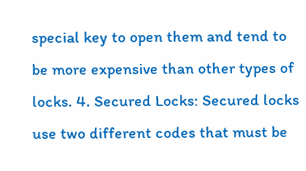special key to open them and tend to be more expensive than other types of locks. 4. Secured Locks: Secured locks use two different codes that must be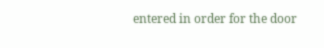entered in order for the door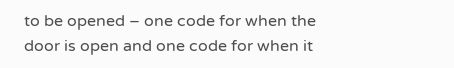to be opened – one code for when the door is open and one code for when it